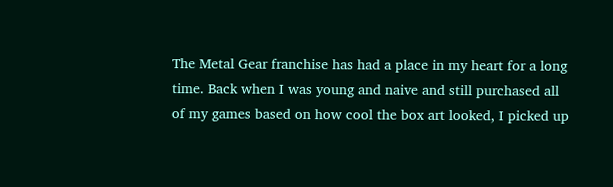The Metal Gear franchise has had a place in my heart for a long time. Back when I was young and naive and still purchased all of my games based on how cool the box art looked, I picked up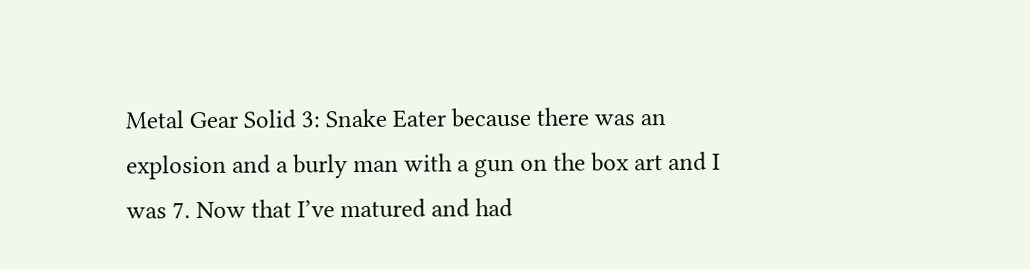Metal Gear Solid 3: Snake Eater because there was an explosion and a burly man with a gun on the box art and I was 7. Now that I’ve matured and had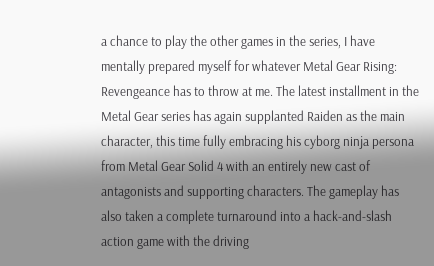a chance to play the other games in the series, I have mentally prepared myself for whatever Metal Gear Rising: Revengeance has to throw at me. The latest installment in the Metal Gear series has again supplanted Raiden as the main character, this time fully embracing his cyborg ninja persona from Metal Gear Solid 4 with an entirely new cast of antagonists and supporting characters. The gameplay has also taken a complete turnaround into a hack-and-slash action game with the driving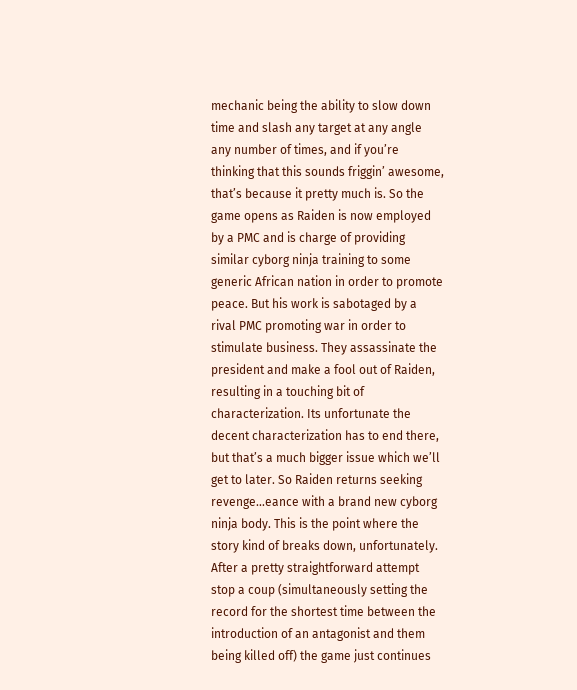mechanic being the ability to slow down time and slash any target at any angle any number of times, and if you’re thinking that this sounds friggin’ awesome, that’s because it pretty much is. So the game opens as Raiden is now employed by a PMC and is charge of providing similar cyborg ninja training to some generic African nation in order to promote peace. But his work is sabotaged by a rival PMC promoting war in order to stimulate business. They assassinate the president and make a fool out of Raiden, resulting in a touching bit of characterization. Its unfortunate the decent characterization has to end there, but that’s a much bigger issue which we’ll get to later. So Raiden returns seeking revenge...eance with a brand new cyborg ninja body. This is the point where the story kind of breaks down, unfortunately. After a pretty straightforward attempt stop a coup (simultaneously setting the record for the shortest time between the introduction of an antagonist and them being killed off) the game just continues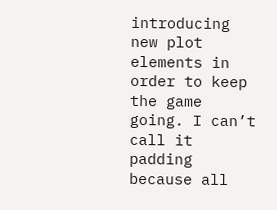introducing new plot elements in order to keep the game going. I can’t call it padding because all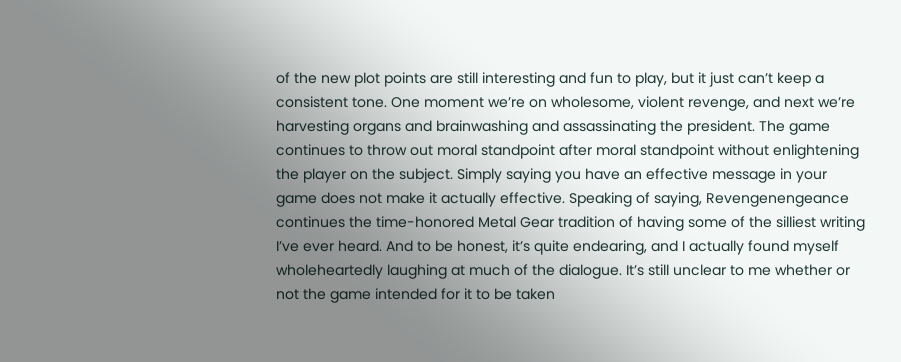of the new plot points are still interesting and fun to play, but it just can’t keep a consistent tone. One moment we’re on wholesome, violent revenge, and next we’re harvesting organs and brainwashing and assassinating the president. The game continues to throw out moral standpoint after moral standpoint without enlightening the player on the subject. Simply saying you have an effective message in your game does not make it actually effective. Speaking of saying, Revengenengeance continues the time-honored Metal Gear tradition of having some of the silliest writing I’ve ever heard. And to be honest, it’s quite endearing, and I actually found myself wholeheartedly laughing at much of the dialogue. It’s still unclear to me whether or not the game intended for it to be taken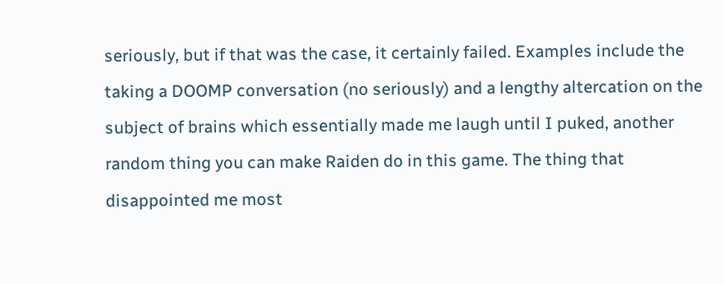seriously, but if that was the case, it certainly failed. Examples include the taking a DOOMP conversation (no seriously) and a lengthy altercation on the subject of brains which essentially made me laugh until I puked, another random thing you can make Raiden do in this game. The thing that disappointed me most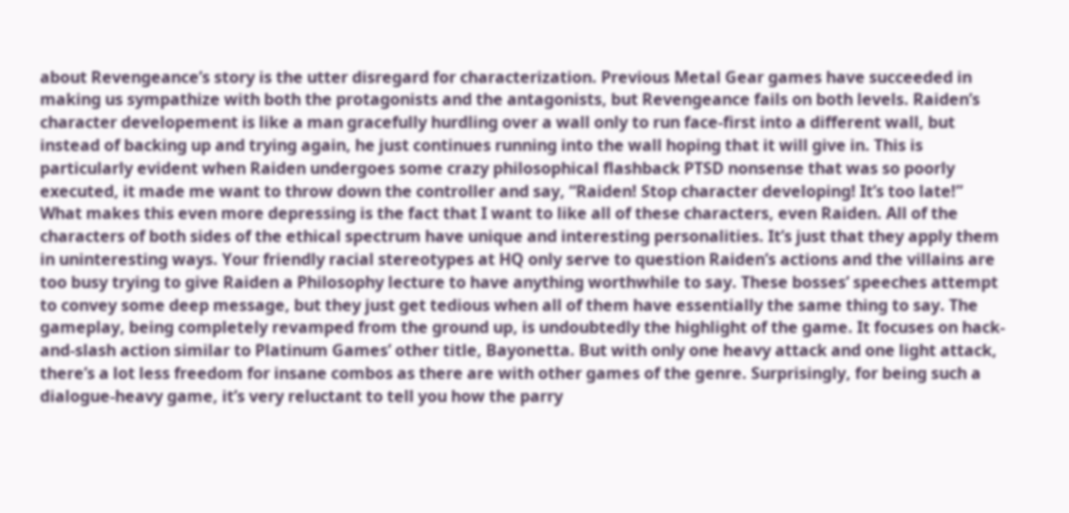about Revengeance’s story is the utter disregard for characterization. Previous Metal Gear games have succeeded in making us sympathize with both the protagonists and the antagonists, but Revengeance fails on both levels. Raiden’s character developement is like a man gracefully hurdling over a wall only to run face-first into a different wall, but instead of backing up and trying again, he just continues running into the wall hoping that it will give in. This is particularly evident when Raiden undergoes some crazy philosophical flashback PTSD nonsense that was so poorly executed, it made me want to throw down the controller and say, “Raiden! Stop character developing! It’s too late!” What makes this even more depressing is the fact that I want to like all of these characters, even Raiden. All of the characters of both sides of the ethical spectrum have unique and interesting personalities. It’s just that they apply them in uninteresting ways. Your friendly racial stereotypes at HQ only serve to question Raiden’s actions and the villains are too busy trying to give Raiden a Philosophy lecture to have anything worthwhile to say. These bosses’ speeches attempt to convey some deep message, but they just get tedious when all of them have essentially the same thing to say. The gameplay, being completely revamped from the ground up, is undoubtedly the highlight of the game. It focuses on hack-and-slash action similar to Platinum Games’ other title, Bayonetta. But with only one heavy attack and one light attack, there’s a lot less freedom for insane combos as there are with other games of the genre. Surprisingly, for being such a dialogue-heavy game, it’s very reluctant to tell you how the parry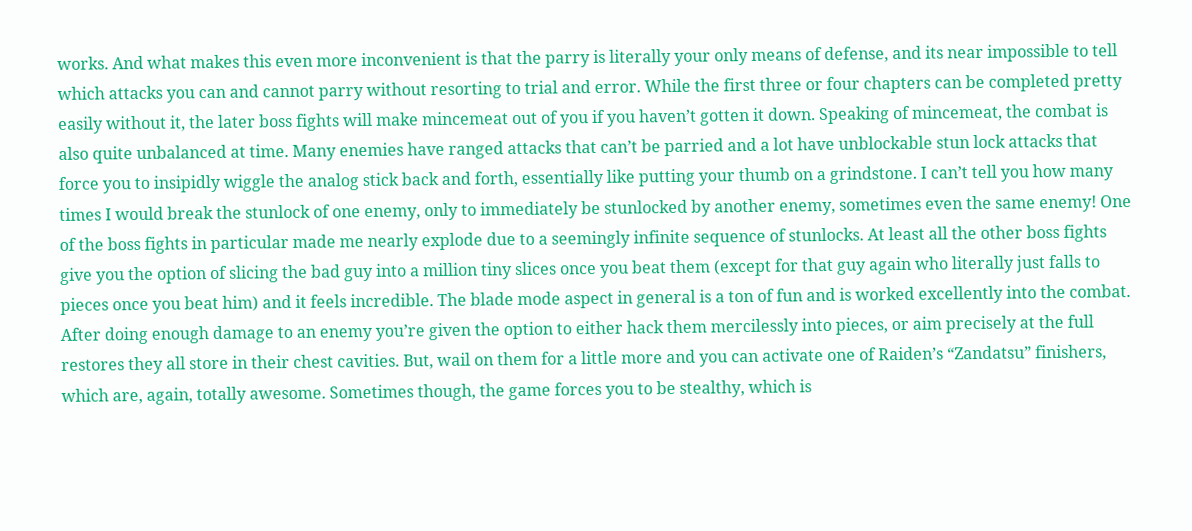works. And what makes this even more inconvenient is that the parry is literally your only means of defense, and its near impossible to tell which attacks you can and cannot parry without resorting to trial and error. While the first three or four chapters can be completed pretty easily without it, the later boss fights will make mincemeat out of you if you haven’t gotten it down. Speaking of mincemeat, the combat is also quite unbalanced at time. Many enemies have ranged attacks that can’t be parried and a lot have unblockable stun lock attacks that force you to insipidly wiggle the analog stick back and forth, essentially like putting your thumb on a grindstone. I can’t tell you how many times I would break the stunlock of one enemy, only to immediately be stunlocked by another enemy, sometimes even the same enemy! One of the boss fights in particular made me nearly explode due to a seemingly infinite sequence of stunlocks. At least all the other boss fights give you the option of slicing the bad guy into a million tiny slices once you beat them (except for that guy again who literally just falls to pieces once you beat him) and it feels incredible. The blade mode aspect in general is a ton of fun and is worked excellently into the combat. After doing enough damage to an enemy you’re given the option to either hack them mercilessly into pieces, or aim precisely at the full restores they all store in their chest cavities. But, wail on them for a little more and you can activate one of Raiden’s “Zandatsu” finishers, which are, again, totally awesome. Sometimes though, the game forces you to be stealthy, which is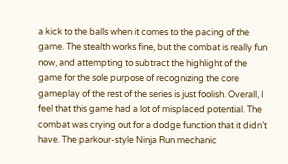a kick to the balls when it comes to the pacing of the game. The stealth works fine, but the combat is really fun now, and attempting to subtract the highlight of the game for the sole purpose of recognizing the core gameplay of the rest of the series is just foolish. Overall, I feel that this game had a lot of misplaced potential. The combat was crying out for a dodge function that it didn’t have. The parkour-style Ninja Run mechanic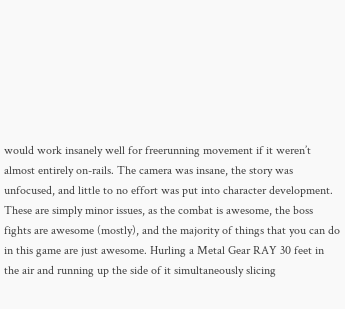would work insanely well for freerunning movement if it weren’t almost entirely on-rails. The camera was insane, the story was unfocused, and little to no effort was put into character development. These are simply minor issues, as the combat is awesome, the boss fights are awesome (mostly), and the majority of things that you can do in this game are just awesome. Hurling a Metal Gear RAY 30 feet in the air and running up the side of it simultaneously slicing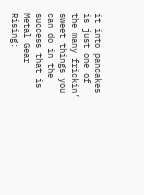it into pancakes is just one of the many frickin’ sweet things you can do in the success that is Metal Gear Rising: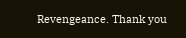Revengeance. Thank you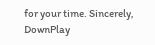for your time. Sincerely, DownPlay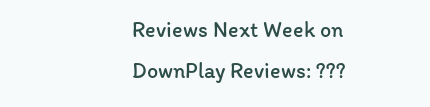Reviews Next Week on DownPlay Reviews: ???